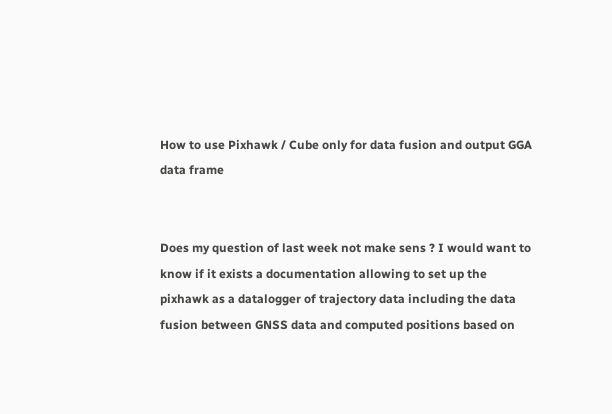How to use Pixhawk / Cube only for data fusion and output GGA data frame


Does my question of last week not make sens ? I would want to know if it exists a documentation allowing to set up the pixhawk as a datalogger of trajectory data including the data fusion between GNSS data and computed positions based on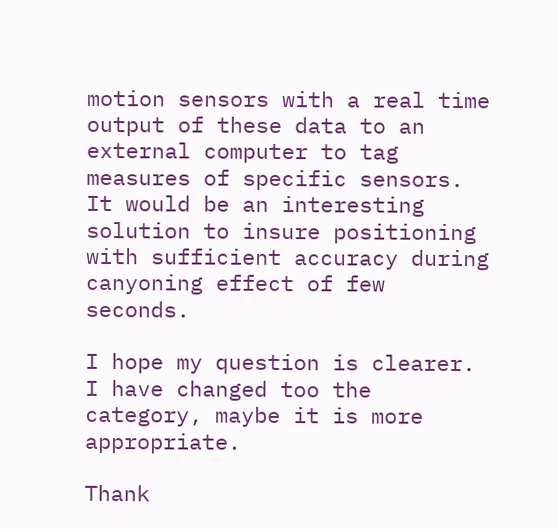motion sensors with a real time output of these data to an external computer to tag measures of specific sensors. It would be an interesting solution to insure positioning with sufficient accuracy during canyoning effect of few seconds.

I hope my question is clearer. I have changed too the category, maybe it is more appropriate.

Thank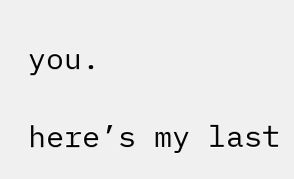you.

here’s my last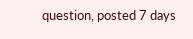question, posted 7 days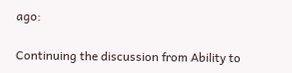ago:

Continuing the discussion from Ability to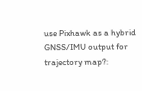use Pixhawk as a hybrid GNSS/IMU output for trajectory map?: